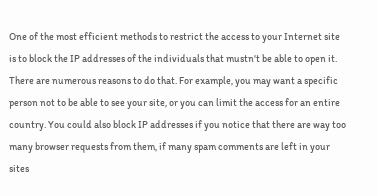One of the most efficient methods to restrict the access to your Internet site is to block the IP addresses of the individuals that mustn't be able to open it. There are numerous reasons to do that. For example, you may want a specific person not to be able to see your site, or you can limit the access for an entire country. You could also block IP addresses if you notice that there are way too many browser requests from them, if many spam comments are left in your sites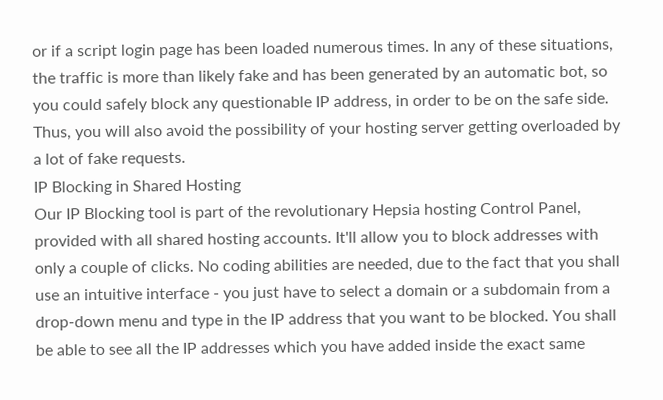or if a script login page has been loaded numerous times. In any of these situations, the traffic is more than likely fake and has been generated by an automatic bot, so you could safely block any questionable IP address, in order to be on the safe side. Thus, you will also avoid the possibility of your hosting server getting overloaded by a lot of fake requests.
IP Blocking in Shared Hosting
Our IP Blocking tool is part of the revolutionary Hepsia hosting Control Panel, provided with all shared hosting accounts. It'll allow you to block addresses with only a couple of clicks. No coding abilities are needed, due to the fact that you shall use an intuitive interface - you just have to select a domain or a subdomain from a drop-down menu and type in the IP address that you want to be blocked. You shall be able to see all the IP addresses which you have added inside the exact same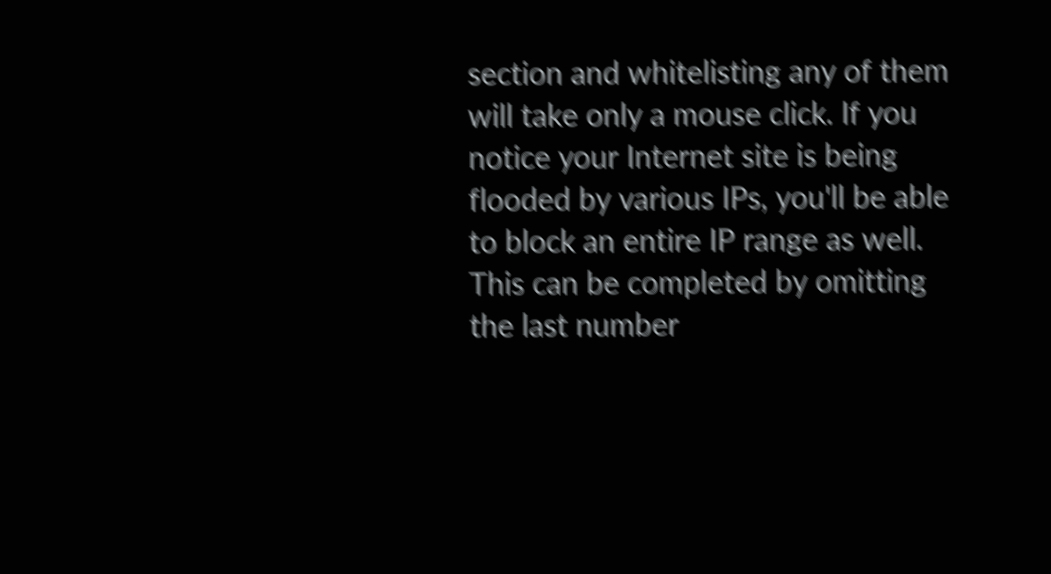section and whitelisting any of them will take only a mouse click. If you notice your Internet site is being flooded by various IPs, you'll be able to block an entire IP range as well. This can be completed by omitting the last number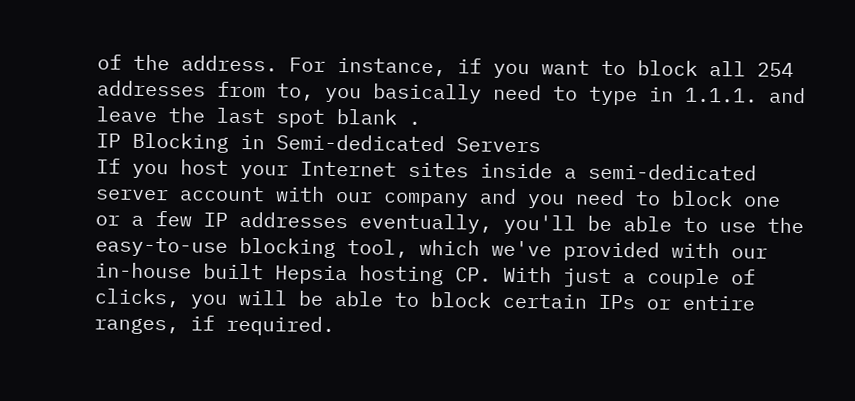of the address. For instance, if you want to block all 254 addresses from to, you basically need to type in 1.1.1. and leave the last spot blank .
IP Blocking in Semi-dedicated Servers
If you host your Internet sites inside a semi-dedicated server account with our company and you need to block one or a few IP addresses eventually, you'll be able to use the easy-to-use blocking tool, which we've provided with our in-house built Hepsia hosting CP. With just a couple of clicks, you will be able to block certain IPs or entire ranges, if required.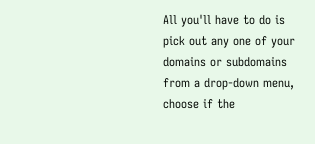All you'll have to do is pick out any one of your domains or subdomains from a drop-down menu, choose if the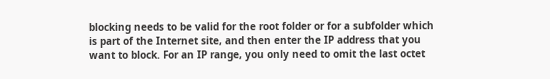blocking needs to be valid for the root folder or for a subfolder which is part of the Internet site, and then enter the IP address that you want to block. For an IP range, you only need to omit the last octet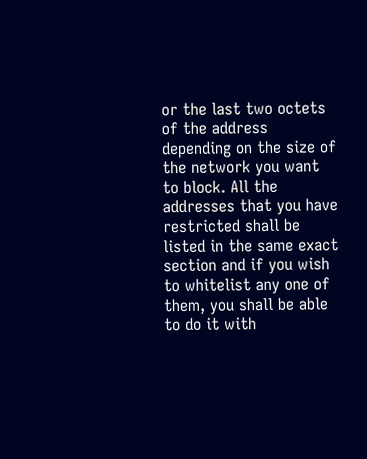or the last two octets of the address depending on the size of the network you want to block. All the addresses that you have restricted shall be listed in the same exact section and if you wish to whitelist any one of them, you shall be able to do it with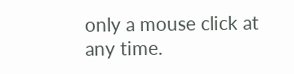only a mouse click at any time.